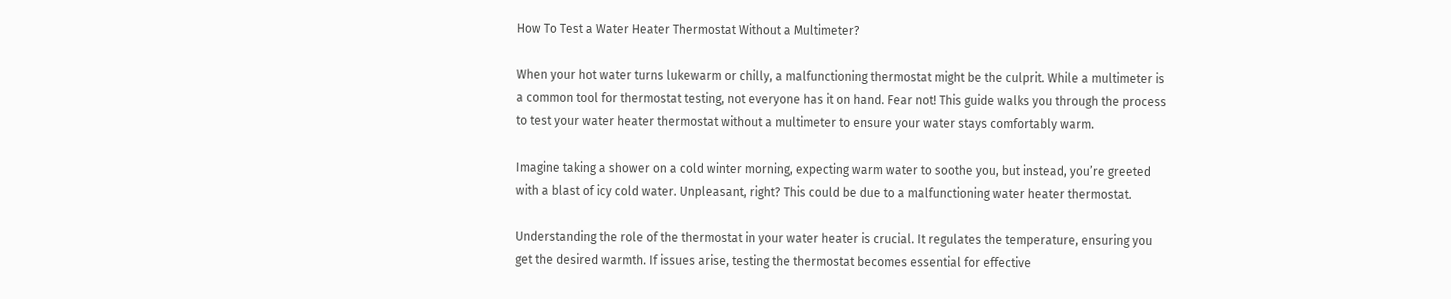How To Test a Water Heater Thermostat Without a Multimeter?

When your hot water turns lukewarm or chilly, a malfunctioning thermostat might be the culprit. While a multimeter is a common tool for thermostat testing, not everyone has it on hand. Fear not! This guide walks you through the process to test your water heater thermostat without a multimeter to ensure your water stays comfortably warm.

Imagine taking a shower on a cold winter morning, expecting warm water to soothe you, but instead, you’re greeted with a blast of icy cold water. Unpleasant, right? This could be due to a malfunctioning water heater thermostat.

Understanding the role of the thermostat in your water heater is crucial. It regulates the temperature, ensuring you get the desired warmth. If issues arise, testing the thermostat becomes essential for effective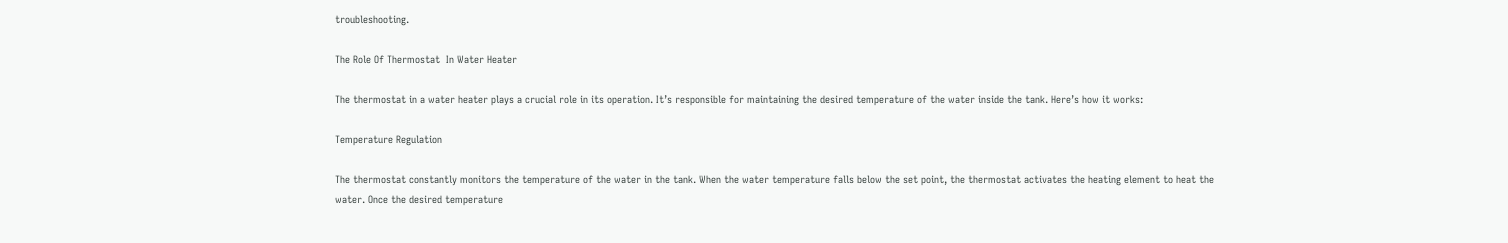troubleshooting.

The Role Of Thermostat  In Water Heater

The thermostat in a water heater plays a crucial role in its operation. It’s responsible for maintaining the desired temperature of the water inside the tank. Here’s how it works:

Temperature Regulation

The thermostat constantly monitors the temperature of the water in the tank. When the water temperature falls below the set point, the thermostat activates the heating element to heat the water. Once the desired temperature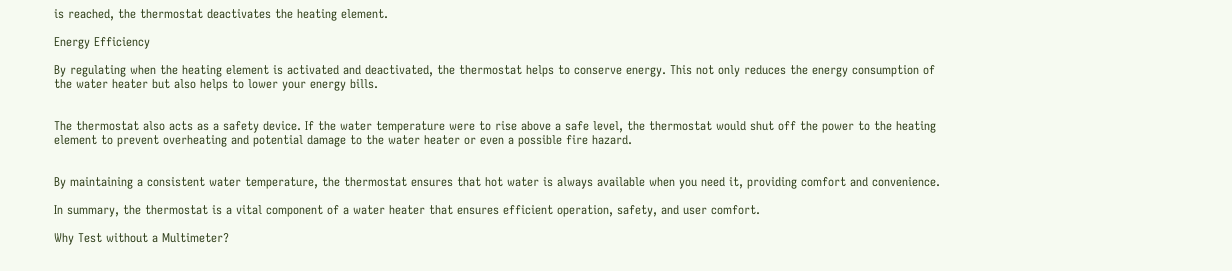is reached, the thermostat deactivates the heating element.

Energy Efficiency

By regulating when the heating element is activated and deactivated, the thermostat helps to conserve energy. This not only reduces the energy consumption of the water heater but also helps to lower your energy bills.


The thermostat also acts as a safety device. If the water temperature were to rise above a safe level, the thermostat would shut off the power to the heating element to prevent overheating and potential damage to the water heater or even a possible fire hazard.


By maintaining a consistent water temperature, the thermostat ensures that hot water is always available when you need it, providing comfort and convenience.

In summary, the thermostat is a vital component of a water heater that ensures efficient operation, safety, and user comfort.

Why Test without a Multimeter?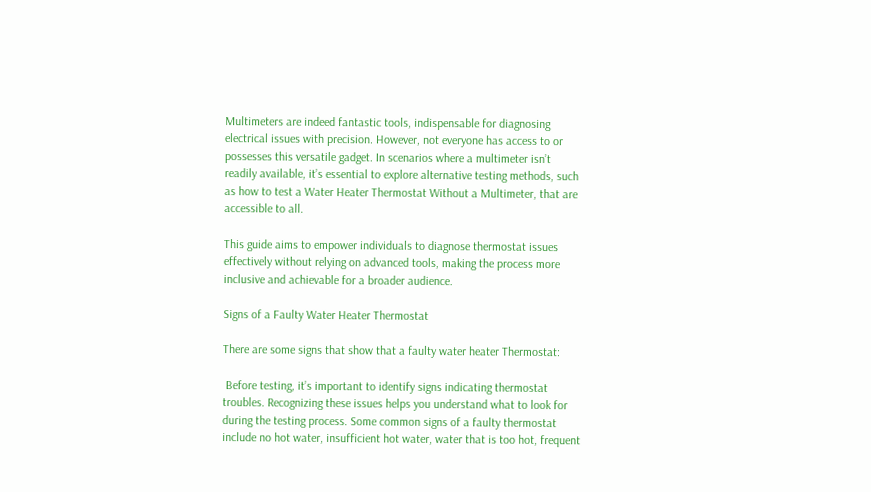Multimeters are indeed fantastic tools, indispensable for diagnosing electrical issues with precision. However, not everyone has access to or possesses this versatile gadget. In scenarios where a multimeter isn’t readily available, it’s essential to explore alternative testing methods, such as how to test a Water Heater Thermostat Without a Multimeter, that are accessible to all.

This guide aims to empower individuals to diagnose thermostat issues effectively without relying on advanced tools, making the process more inclusive and achievable for a broader audience.

Signs of a Faulty Water Heater Thermostat

There are some signs that show that a faulty water heater Thermostat:

 Before testing, it’s important to identify signs indicating thermostat troubles. Recognizing these issues helps you understand what to look for during the testing process. Some common signs of a faulty thermostat include no hot water, insufficient hot water, water that is too hot, frequent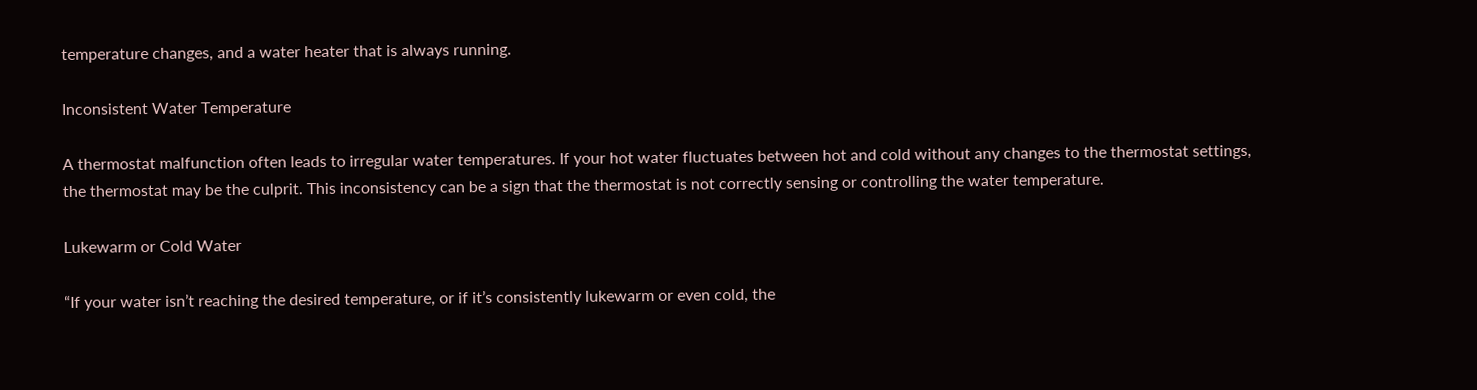temperature changes, and a water heater that is always running.

Inconsistent Water Temperature

A thermostat malfunction often leads to irregular water temperatures. If your hot water fluctuates between hot and cold without any changes to the thermostat settings, the thermostat may be the culprit. This inconsistency can be a sign that the thermostat is not correctly sensing or controlling the water temperature.

Lukewarm or Cold Water

“If your water isn’t reaching the desired temperature, or if it’s consistently lukewarm or even cold, the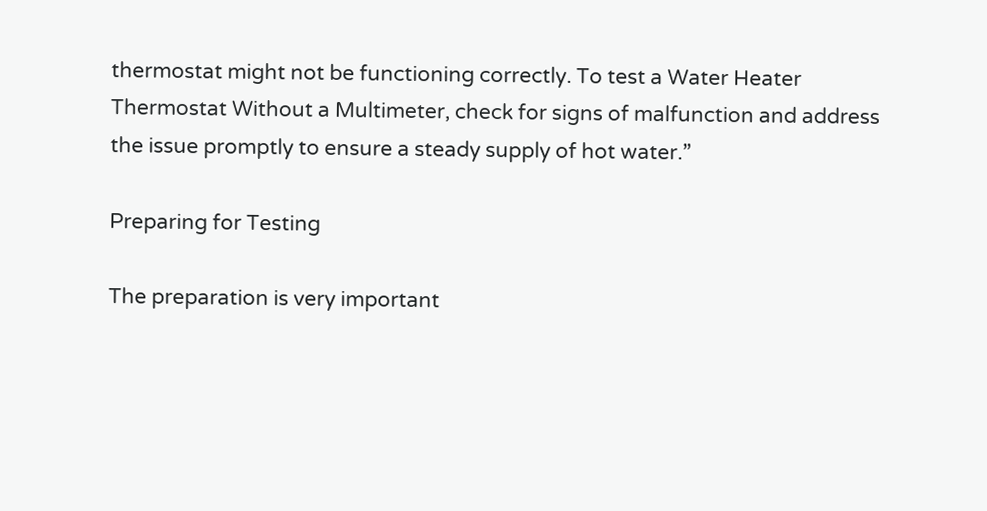thermostat might not be functioning correctly. To test a Water Heater Thermostat Without a Multimeter, check for signs of malfunction and address the issue promptly to ensure a steady supply of hot water.”

Preparing for Testing

The preparation is very important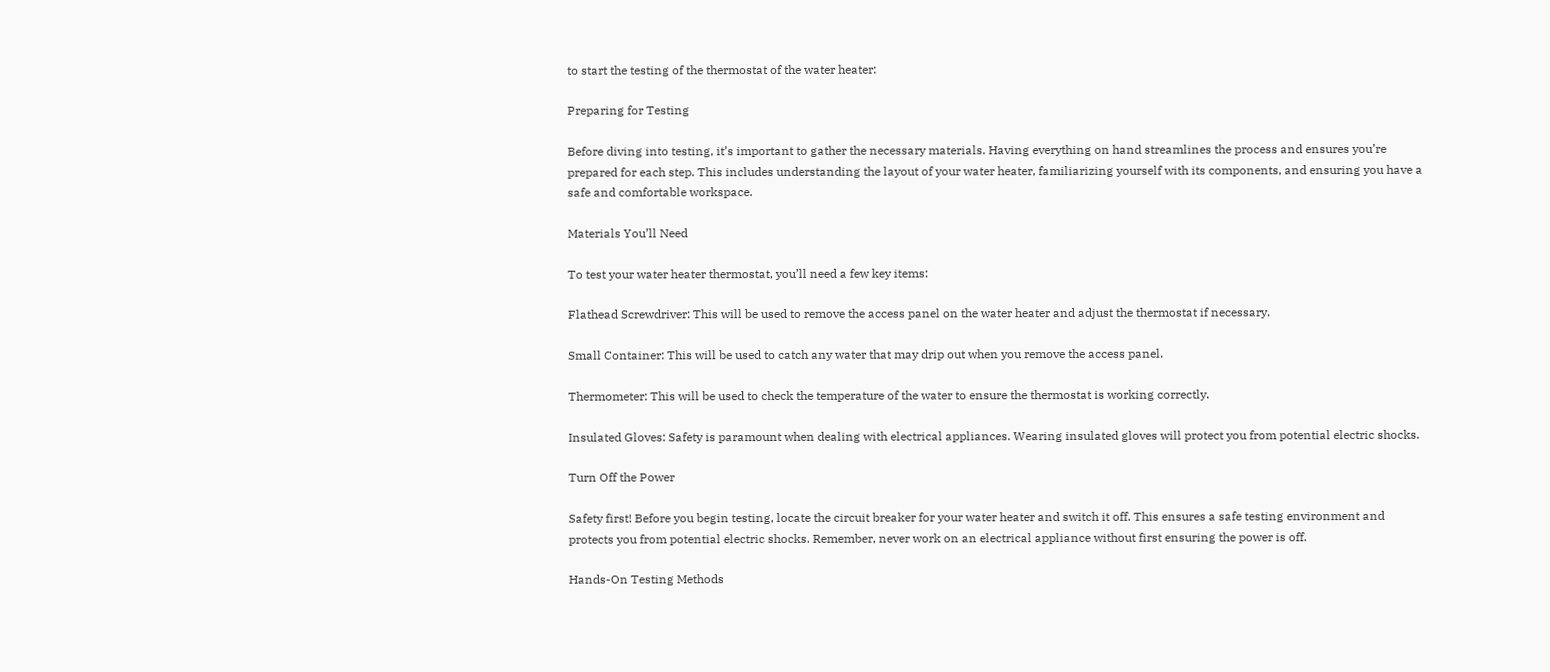to start the testing of the thermostat of the water heater:

Preparing for Testing

Before diving into testing, it’s important to gather the necessary materials. Having everything on hand streamlines the process and ensures you’re prepared for each step. This includes understanding the layout of your water heater, familiarizing yourself with its components, and ensuring you have a safe and comfortable workspace.

Materials You’ll Need

To test your water heater thermostat, you’ll need a few key items:

Flathead Screwdriver: This will be used to remove the access panel on the water heater and adjust the thermostat if necessary.

Small Container: This will be used to catch any water that may drip out when you remove the access panel.

Thermometer: This will be used to check the temperature of the water to ensure the thermostat is working correctly.

Insulated Gloves: Safety is paramount when dealing with electrical appliances. Wearing insulated gloves will protect you from potential electric shocks.

Turn Off the Power

Safety first! Before you begin testing, locate the circuit breaker for your water heater and switch it off. This ensures a safe testing environment and protects you from potential electric shocks. Remember, never work on an electrical appliance without first ensuring the power is off.

Hands-On Testing Methods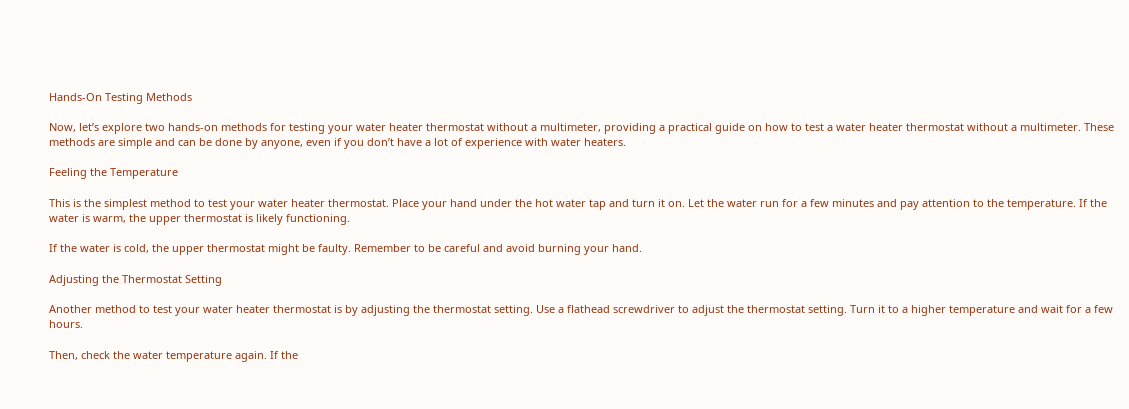Hands-On Testing Methods

Now, let’s explore two hands-on methods for testing your water heater thermostat without a multimeter, providing a practical guide on how to test a water heater thermostat without a multimeter. These methods are simple and can be done by anyone, even if you don’t have a lot of experience with water heaters.

Feeling the Temperature

This is the simplest method to test your water heater thermostat. Place your hand under the hot water tap and turn it on. Let the water run for a few minutes and pay attention to the temperature. If the water is warm, the upper thermostat is likely functioning.

If the water is cold, the upper thermostat might be faulty. Remember to be careful and avoid burning your hand.

Adjusting the Thermostat Setting

Another method to test your water heater thermostat is by adjusting the thermostat setting. Use a flathead screwdriver to adjust the thermostat setting. Turn it to a higher temperature and wait for a few hours.

Then, check the water temperature again. If the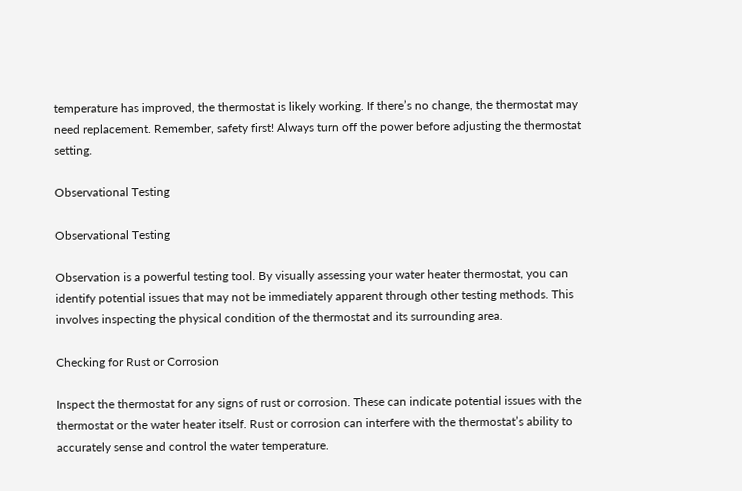temperature has improved, the thermostat is likely working. If there’s no change, the thermostat may need replacement. Remember, safety first! Always turn off the power before adjusting the thermostat setting.

Observational Testing

Observational Testing

Observation is a powerful testing tool. By visually assessing your water heater thermostat, you can identify potential issues that may not be immediately apparent through other testing methods. This involves inspecting the physical condition of the thermostat and its surrounding area.

Checking for Rust or Corrosion

Inspect the thermostat for any signs of rust or corrosion. These can indicate potential issues with the thermostat or the water heater itself. Rust or corrosion can interfere with the thermostat’s ability to accurately sense and control the water temperature.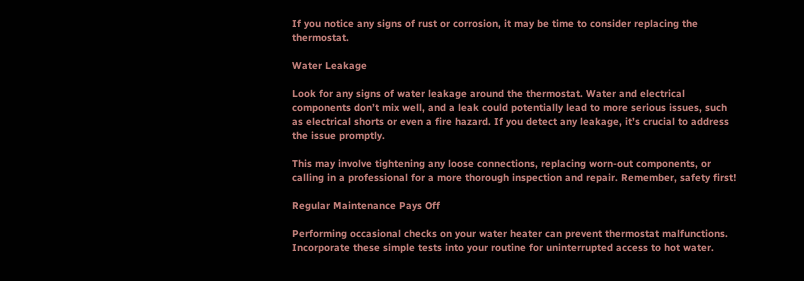If you notice any signs of rust or corrosion, it may be time to consider replacing the thermostat.

Water Leakage

Look for any signs of water leakage around the thermostat. Water and electrical components don’t mix well, and a leak could potentially lead to more serious issues, such as electrical shorts or even a fire hazard. If you detect any leakage, it’s crucial to address the issue promptly.

This may involve tightening any loose connections, replacing worn-out components, or calling in a professional for a more thorough inspection and repair. Remember, safety first!

Regular Maintenance Pays Off

Performing occasional checks on your water heater can prevent thermostat malfunctions. Incorporate these simple tests into your routine for uninterrupted access to hot water.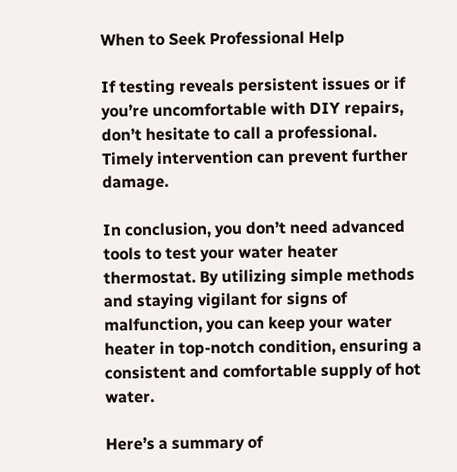When to Seek Professional Help

If testing reveals persistent issues or if you’re uncomfortable with DIY repairs, don’t hesitate to call a professional. Timely intervention can prevent further damage.

In conclusion, you don’t need advanced tools to test your water heater thermostat. By utilizing simple methods and staying vigilant for signs of malfunction, you can keep your water heater in top-notch condition, ensuring a consistent and comfortable supply of hot water.

Here’s a summary of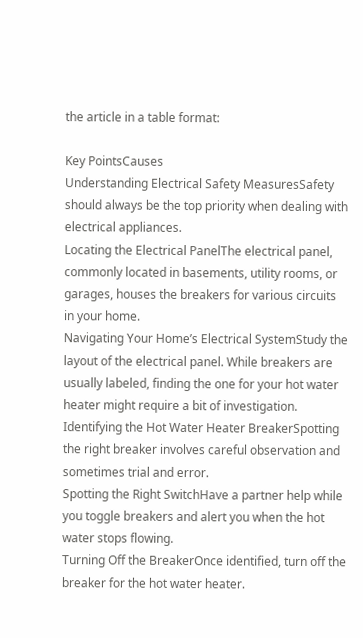the article in a table format:

Key PointsCauses
Understanding Electrical Safety MeasuresSafety should always be the top priority when dealing with electrical appliances.
Locating the Electrical PanelThe electrical panel, commonly located in basements, utility rooms, or garages, houses the breakers for various circuits in your home.
Navigating Your Home’s Electrical SystemStudy the layout of the electrical panel. While breakers are usually labeled, finding the one for your hot water heater might require a bit of investigation.
Identifying the Hot Water Heater BreakerSpotting the right breaker involves careful observation and sometimes trial and error.
Spotting the Right SwitchHave a partner help while you toggle breakers and alert you when the hot water stops flowing.
Turning Off the BreakerOnce identified, turn off the breaker for the hot water heater.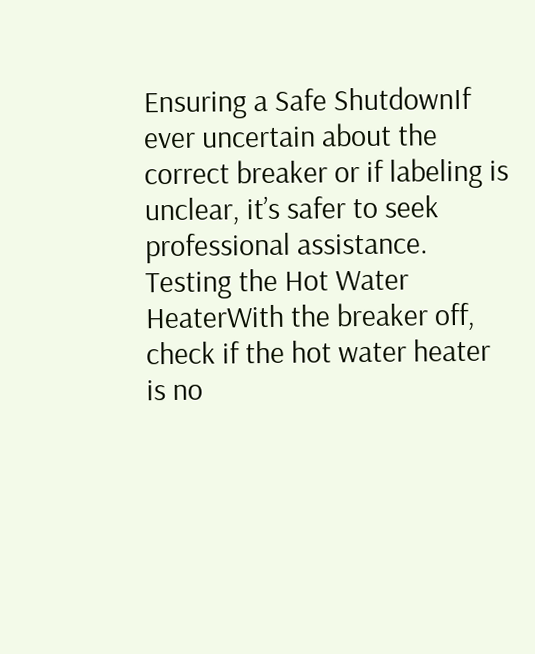Ensuring a Safe ShutdownIf ever uncertain about the correct breaker or if labeling is unclear, it’s safer to seek professional assistance.
Testing the Hot Water HeaterWith the breaker off, check if the hot water heater is no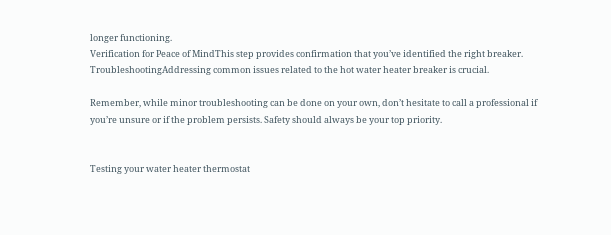longer functioning.
Verification for Peace of MindThis step provides confirmation that you’ve identified the right breaker.
TroubleshootingAddressing common issues related to the hot water heater breaker is crucial.

Remember, while minor troubleshooting can be done on your own, don’t hesitate to call a professional if you’re unsure or if the problem persists. Safety should always be your top priority.


Testing your water heater thermostat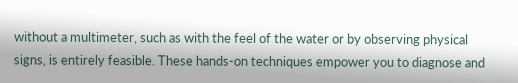without a multimeter, such as with the feel of the water or by observing physical signs, is entirely feasible. These hands-on techniques empower you to diagnose and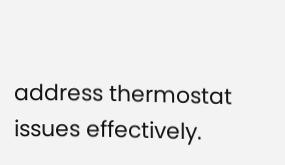address thermostat issues effectively.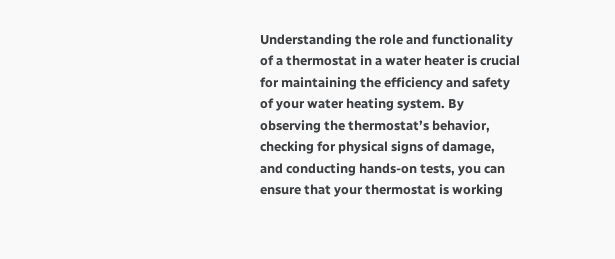Understanding the role and functionality of a thermostat in a water heater is crucial for maintaining the efficiency and safety of your water heating system. By observing the thermostat’s behavior, checking for physical signs of damage, and conducting hands-on tests, you can ensure that your thermostat is working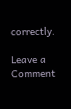correctly.

Leave a Comment